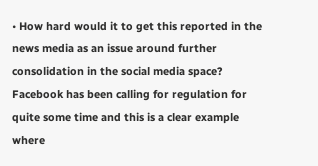• How hard would it to get this reported in the news media as an issue around further consolidation in the social media space? Facebook has been calling for regulation for quite some time and this is a clear example where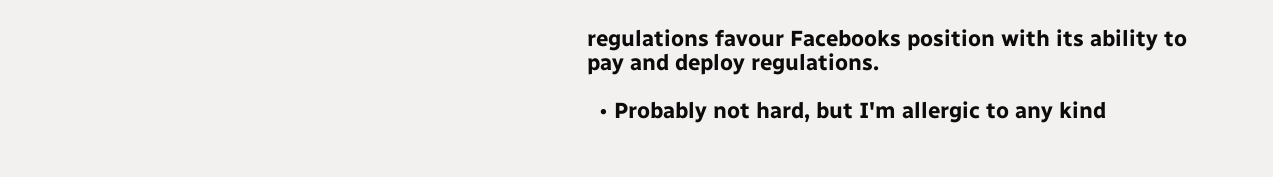regulations favour Facebooks position with its ability to pay and deploy regulations.

  • Probably not hard, but I'm allergic to any kind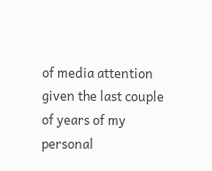of media attention given the last couple of years of my personal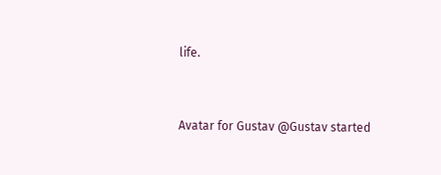life.


Avatar for Gustav @Gustav started